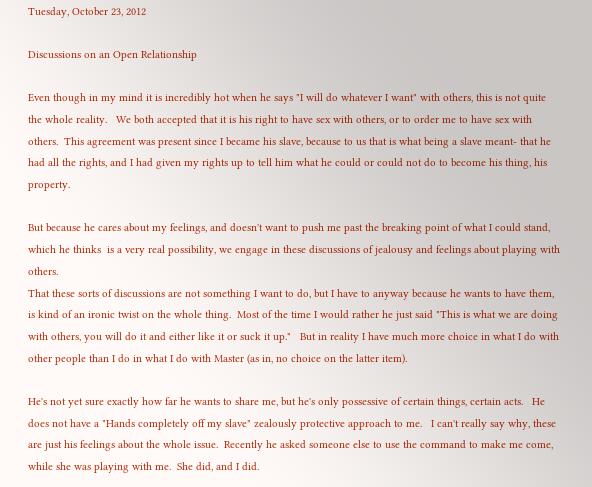Tuesday, October 23, 2012

Discussions on an Open Relationship

Even though in my mind it is incredibly hot when he says "I will do whatever I want" with others, this is not quite the whole reality.   We both accepted that it is his right to have sex with others, or to order me to have sex with others.  This agreement was present since I became his slave, because to us that is what being a slave meant- that he had all the rights, and I had given my rights up to tell him what he could or could not do to become his thing, his property.

But because he cares about my feelings, and doesn't want to push me past the breaking point of what I could stand, which he thinks  is a very real possibility, we engage in these discussions of jealousy and feelings about playing with others.
That these sorts of discussions are not something I want to do, but I have to anyway because he wants to have them, is kind of an ironic twist on the whole thing.  Most of the time I would rather he just said "This is what we are doing with others, you will do it and either like it or suck it up."   But in reality I have much more choice in what I do with other people than I do in what I do with Master (as in, no choice on the latter item).

He's not yet sure exactly how far he wants to share me, but he's only possessive of certain things, certain acts.   He does not have a "Hands completely off my slave" zealously protective approach to me.   I can't really say why, these are just his feelings about the whole issue.  Recently he asked someone else to use the command to make me come, while she was playing with me.  She did, and I did.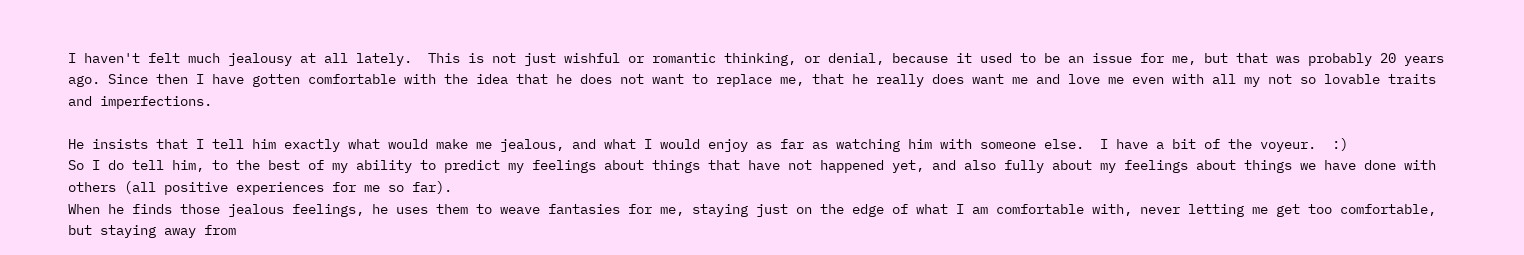I haven't felt much jealousy at all lately.  This is not just wishful or romantic thinking, or denial, because it used to be an issue for me, but that was probably 20 years ago. Since then I have gotten comfortable with the idea that he does not want to replace me, that he really does want me and love me even with all my not so lovable traits and imperfections.

He insists that I tell him exactly what would make me jealous, and what I would enjoy as far as watching him with someone else.  I have a bit of the voyeur.  :)
So I do tell him, to the best of my ability to predict my feelings about things that have not happened yet, and also fully about my feelings about things we have done with others (all positive experiences for me so far).
When he finds those jealous feelings, he uses them to weave fantasies for me, staying just on the edge of what I am comfortable with, never letting me get too comfortable, but staying away from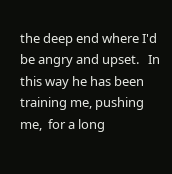the deep end where I'd be angry and upset.   In this way he has been training me, pushing me,  for a long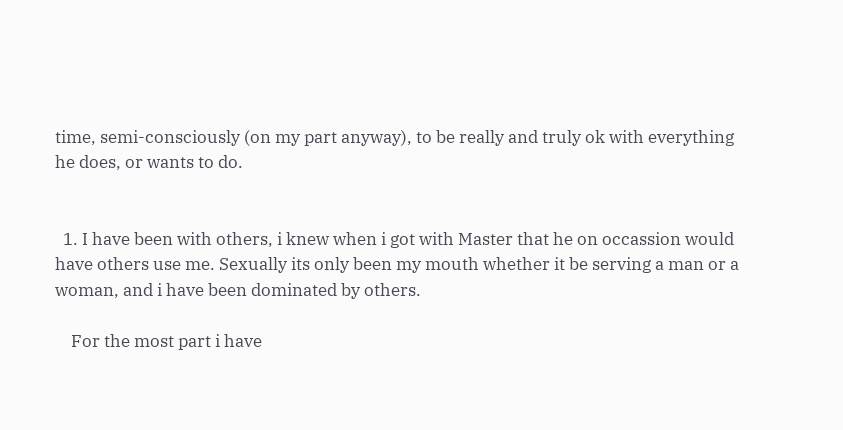time, semi-consciously (on my part anyway), to be really and truly ok with everything he does, or wants to do.


  1. I have been with others, i knew when i got with Master that he on occassion would have others use me. Sexually its only been my mouth whether it be serving a man or a woman, and i have been dominated by others.

    For the most part i have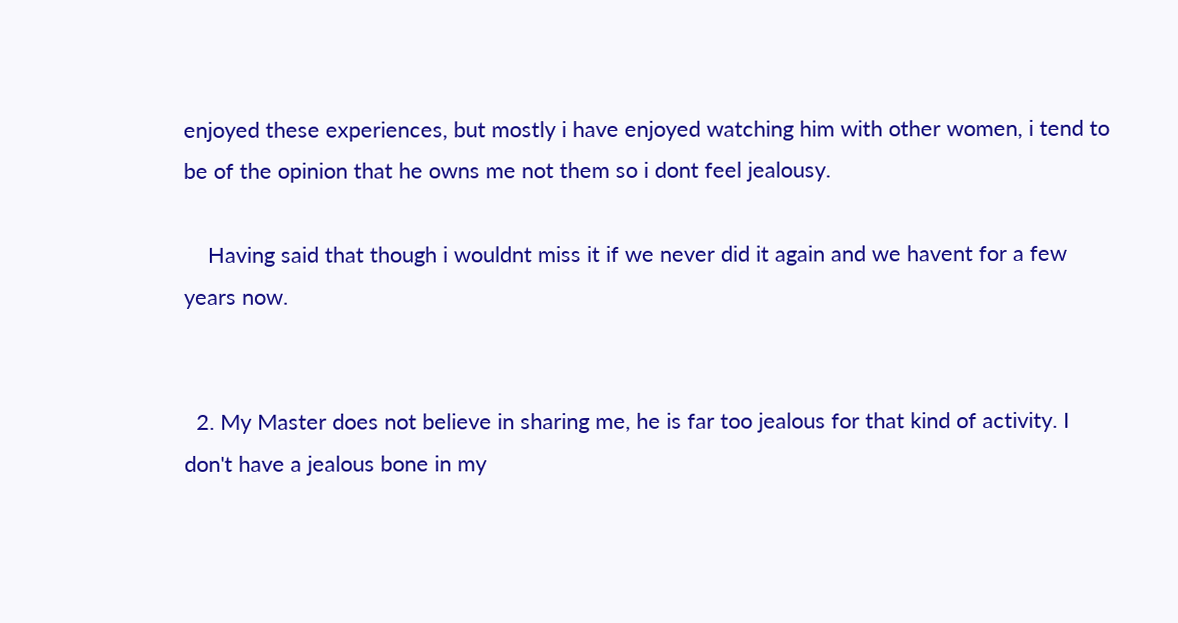enjoyed these experiences, but mostly i have enjoyed watching him with other women, i tend to be of the opinion that he owns me not them so i dont feel jealousy.

    Having said that though i wouldnt miss it if we never did it again and we havent for a few years now.


  2. My Master does not believe in sharing me, he is far too jealous for that kind of activity. I don't have a jealous bone in my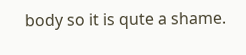body so it is qute a shame.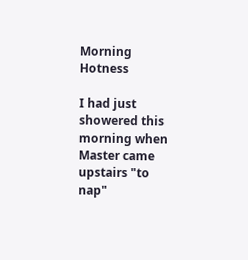Morning Hotness

I had just showered this morning when Master came upstairs "to nap"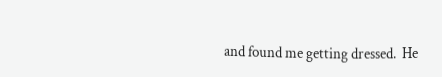and found me getting dressed.  He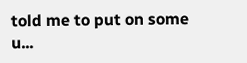told me to put on some u...